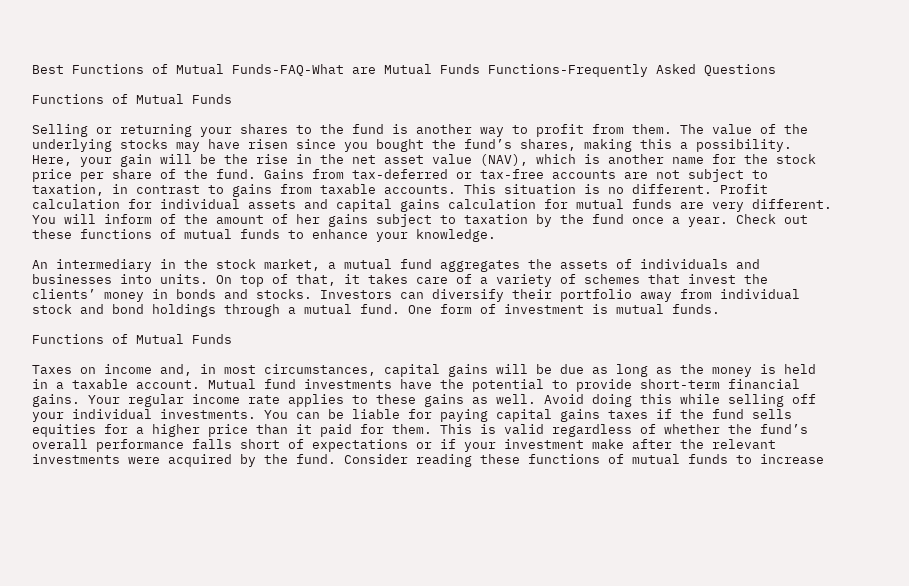Best Functions of Mutual Funds-FAQ-What are Mutual Funds Functions-Frequently Asked Questions

Functions of Mutual Funds

Selling or returning your shares to the fund is another way to profit from them. The value of the underlying stocks may have risen since you bought the fund’s shares, making this a possibility. Here, your gain will be the rise in the net asset value (NAV), which is another name for the stock price per share of the fund. Gains from tax-deferred or tax-free accounts are not subject to taxation, in contrast to gains from taxable accounts. This situation is no different. Profit calculation for individual assets and capital gains calculation for mutual funds are very different. You will inform of the amount of her gains subject to taxation by the fund once a year. Check out these functions of mutual funds to enhance your knowledge.

An intermediary in the stock market, a mutual fund aggregates the assets of individuals and businesses into units. On top of that, it takes care of a variety of schemes that invest the clients’ money in bonds and stocks. Investors can diversify their portfolio away from individual stock and bond holdings through a mutual fund. One form of investment is mutual funds.

Functions of Mutual Funds

Taxes on income and, in most circumstances, capital gains will be due as long as the money is held in a taxable account. Mutual fund investments have the potential to provide short-term financial gains. Your regular income rate applies to these gains as well. Avoid doing this while selling off your individual investments. You can be liable for paying capital gains taxes if the fund sells equities for a higher price than it paid for them. This is valid regardless of whether the fund’s overall performance falls short of expectations or if your investment make after the relevant investments were acquired by the fund. Consider reading these functions of mutual funds to increase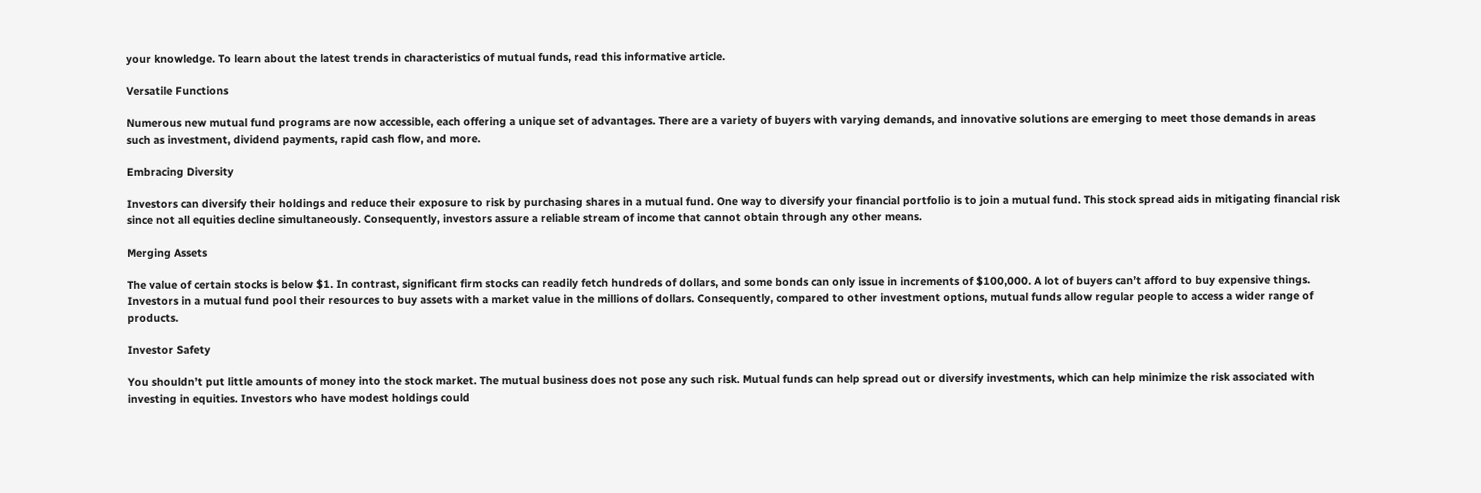your knowledge. To learn about the latest trends in characteristics of mutual funds, read this informative article.

Versatile Functions

Numerous new mutual fund programs are now accessible, each offering a unique set of advantages. There are a variety of buyers with varying demands, and innovative solutions are emerging to meet those demands in areas such as investment, dividend payments, rapid cash flow, and more.

Embracing Diversity

Investors can diversify their holdings and reduce their exposure to risk by purchasing shares in a mutual fund. One way to diversify your financial portfolio is to join a mutual fund. This stock spread aids in mitigating financial risk since not all equities decline simultaneously. Consequently, investors assure a reliable stream of income that cannot obtain through any other means.

Merging Assets

The value of certain stocks is below $1. In contrast, significant firm stocks can readily fetch hundreds of dollars, and some bonds can only issue in increments of $100,000. A lot of buyers can’t afford to buy expensive things. Investors in a mutual fund pool their resources to buy assets with a market value in the millions of dollars. Consequently, compared to other investment options, mutual funds allow regular people to access a wider range of products.

Investor Safety

You shouldn’t put little amounts of money into the stock market. The mutual business does not pose any such risk. Mutual funds can help spread out or diversify investments, which can help minimize the risk associated with investing in equities. Investors who have modest holdings could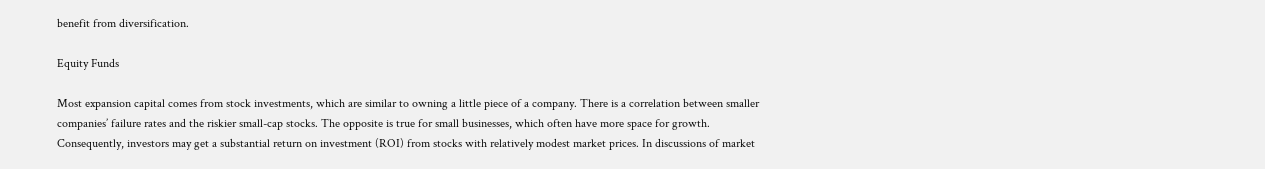benefit from diversification.

Equity Funds

Most expansion capital comes from stock investments, which are similar to owning a little piece of a company. There is a correlation between smaller companies’ failure rates and the riskier small-cap stocks. The opposite is true for small businesses, which often have more space for growth. Consequently, investors may get a substantial return on investment (ROI) from stocks with relatively modest market prices. In discussions of market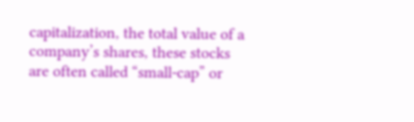capitalization, the total value of a company’s shares, these stocks are often called “small-cap” or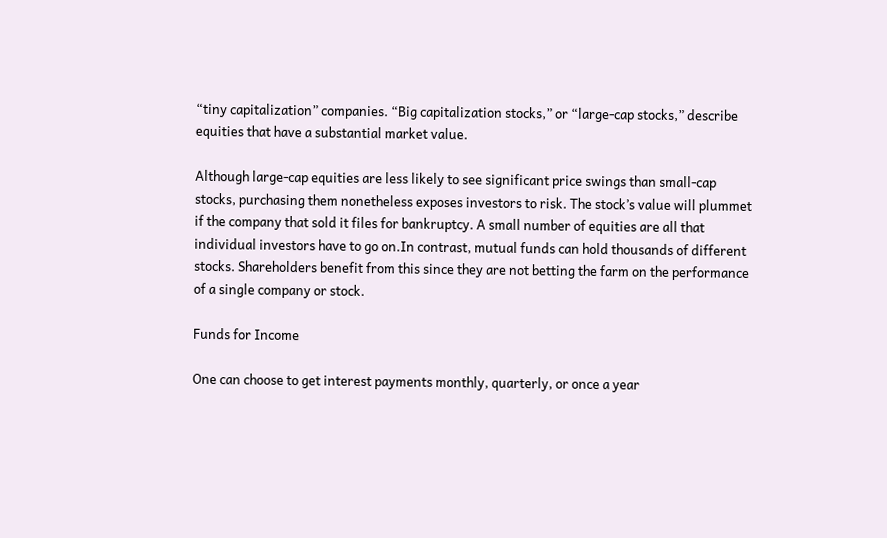“tiny capitalization” companies. “Big capitalization stocks,” or “large-cap stocks,” describe equities that have a substantial market value.

Although large-cap equities are less likely to see significant price swings than small-cap stocks, purchasing them nonetheless exposes investors to risk. The stock’s value will plummet if the company that sold it files for bankruptcy. A small number of equities are all that individual investors have to go on.In contrast, mutual funds can hold thousands of different stocks. Shareholders benefit from this since they are not betting the farm on the performance of a single company or stock.

Funds for Income

One can choose to get interest payments monthly, quarterly, or once a year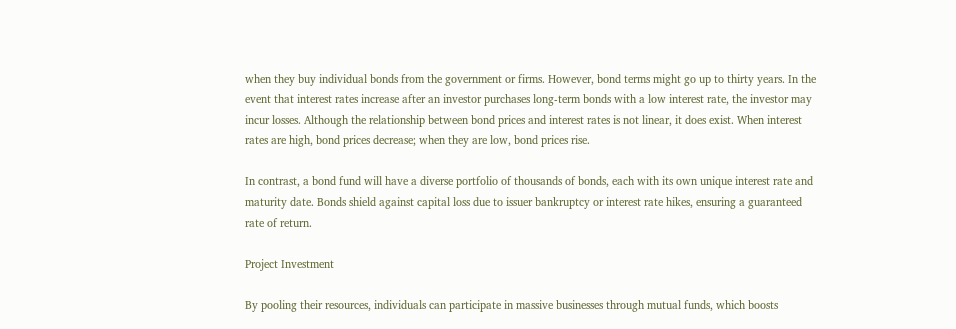when they buy individual bonds from the government or firms. However, bond terms might go up to thirty years. In the event that interest rates increase after an investor purchases long-term bonds with a low interest rate, the investor may incur losses. Although the relationship between bond prices and interest rates is not linear, it does exist. When interest rates are high, bond prices decrease; when they are low, bond prices rise.

In contrast, a bond fund will have a diverse portfolio of thousands of bonds, each with its own unique interest rate and maturity date. Bonds shield against capital loss due to issuer bankruptcy or interest rate hikes, ensuring a guaranteed rate of return.

Project Investment

By pooling their resources, individuals can participate in massive businesses through mutual funds, which boosts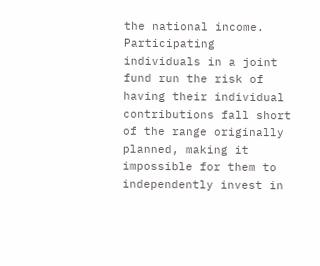the national income. Participating individuals in a joint fund run the risk of having their individual contributions fall short of the range originally planned, making it impossible for them to independently invest in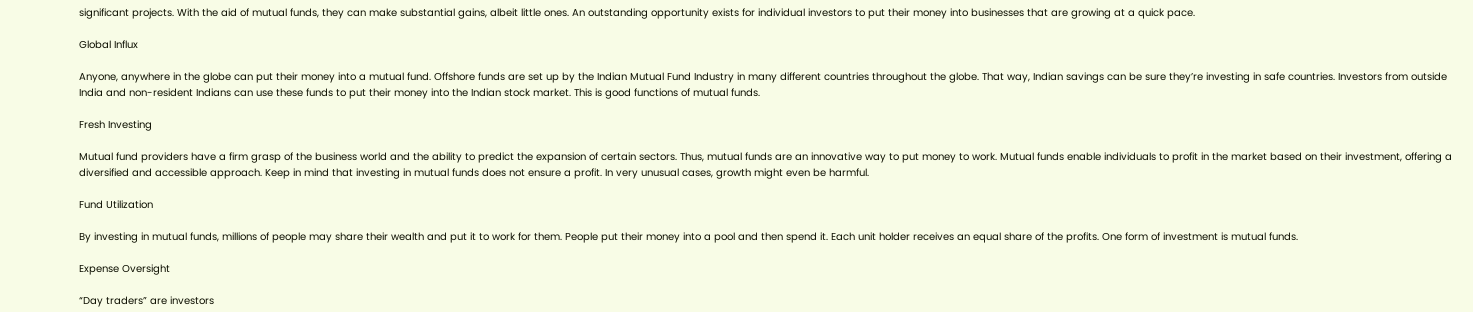significant projects. With the aid of mutual funds, they can make substantial gains, albeit little ones. An outstanding opportunity exists for individual investors to put their money into businesses that are growing at a quick pace.

Global Influx

Anyone, anywhere in the globe can put their money into a mutual fund. Offshore funds are set up by the Indian Mutual Fund Industry in many different countries throughout the globe. That way, Indian savings can be sure they’re investing in safe countries. Investors from outside India and non-resident Indians can use these funds to put their money into the Indian stock market. This is good functions of mutual funds.

Fresh Investing

Mutual fund providers have a firm grasp of the business world and the ability to predict the expansion of certain sectors. Thus, mutual funds are an innovative way to put money to work. Mutual funds enable individuals to profit in the market based on their investment, offering a diversified and accessible approach. Keep in mind that investing in mutual funds does not ensure a profit. In very unusual cases, growth might even be harmful.

Fund Utilization

By investing in mutual funds, millions of people may share their wealth and put it to work for them. People put their money into a pool and then spend it. Each unit holder receives an equal share of the profits. One form of investment is mutual funds.

Expense Oversight

“Day traders” are investors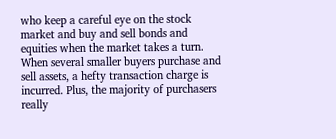who keep a careful eye on the stock market and buy and sell bonds and equities when the market takes a turn. When several smaller buyers purchase and sell assets, a hefty transaction charge is incurred. Plus, the majority of purchasers really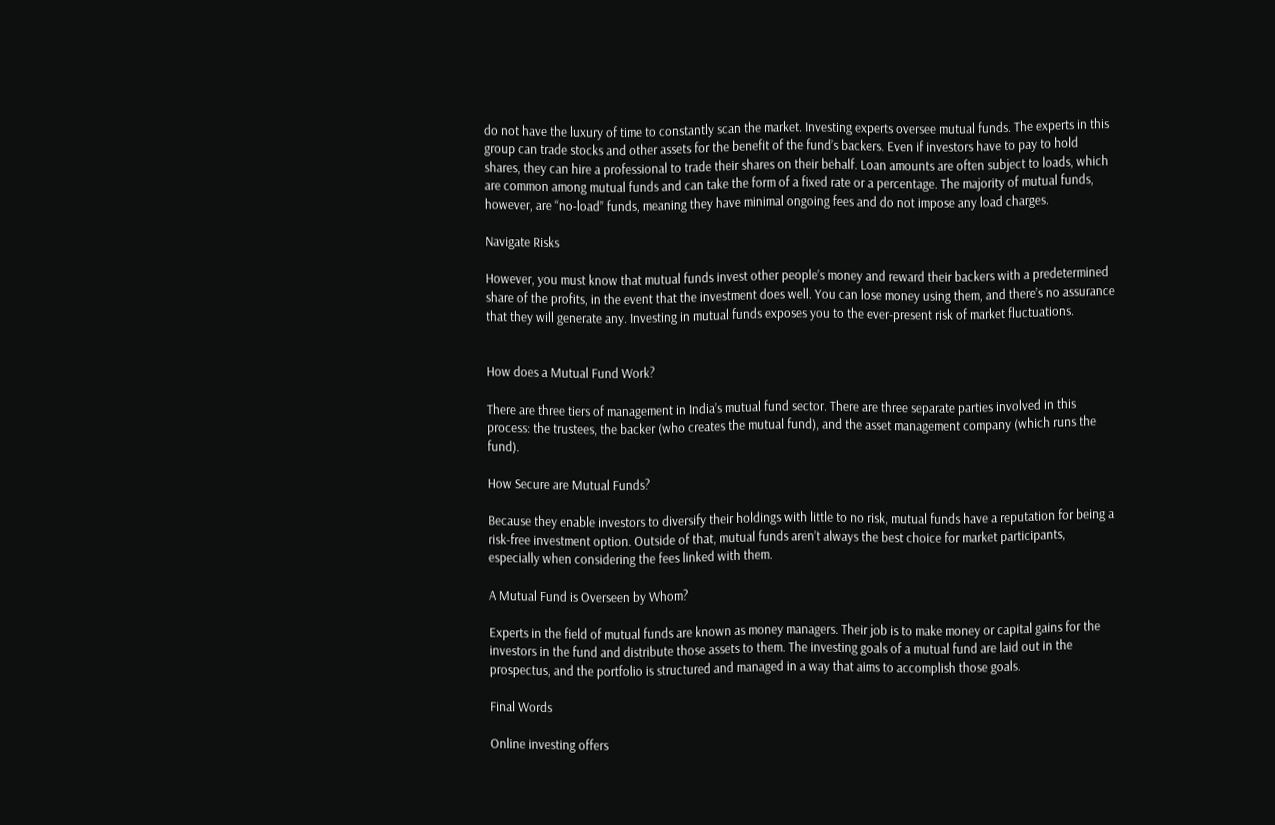do not have the luxury of time to constantly scan the market. Investing experts oversee mutual funds. The experts in this group can trade stocks and other assets for the benefit of the fund’s backers. Even if investors have to pay to hold shares, they can hire a professional to trade their shares on their behalf. Loan amounts are often subject to loads, which are common among mutual funds and can take the form of a fixed rate or a percentage. The majority of mutual funds, however, are “no-load” funds, meaning they have minimal ongoing fees and do not impose any load charges.

Navigate Risks

However, you must know that mutual funds invest other people’s money and reward their backers with a predetermined share of the profits, in the event that the investment does well. You can lose money using them, and there’s no assurance that they will generate any. Investing in mutual funds exposes you to the ever-present risk of market fluctuations.


How does a Mutual Fund Work?

There are three tiers of management in India’s mutual fund sector. There are three separate parties involved in this process: the trustees, the backer (who creates the mutual fund), and the asset management company (which runs the fund).

How Secure are Mutual Funds?

Because they enable investors to diversify their holdings with little to no risk, mutual funds have a reputation for being a risk-free investment option. Outside of that, mutual funds aren’t always the best choice for market participants, especially when considering the fees linked with them.

A Mutual Fund is Overseen by Whom?

Experts in the field of mutual funds are known as money managers. Their job is to make money or capital gains for the investors in the fund and distribute those assets to them. The investing goals of a mutual fund are laid out in the prospectus, and the portfolio is structured and managed in a way that aims to accomplish those goals.

Final Words

Online investing offers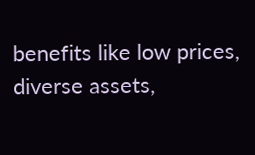benefits like low prices, diverse assets,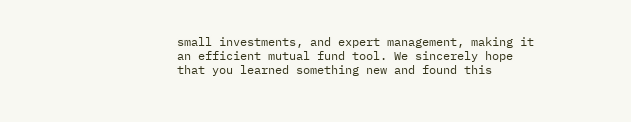small investments, and expert management, making it an efficient mutual fund tool. We sincerely hope that you learned something new and found this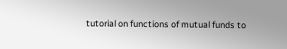tutorial on functions of mutual funds to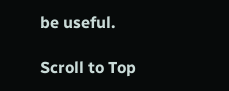be useful.

Scroll to Top